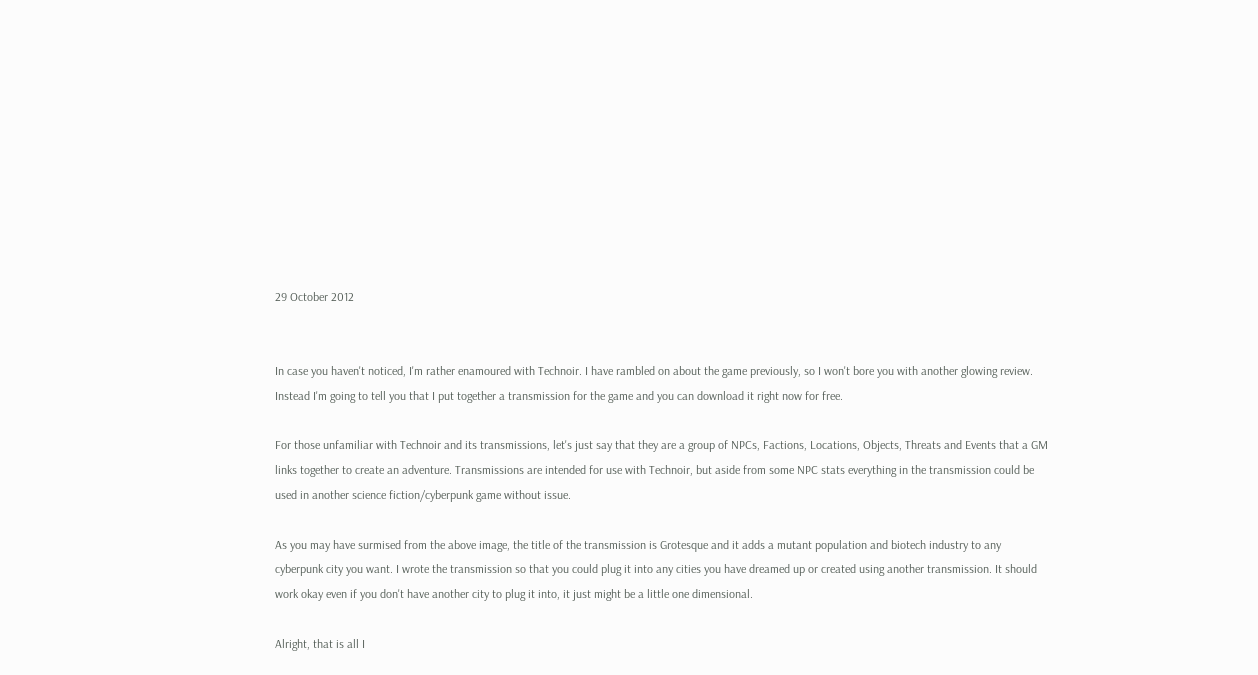29 October 2012


In case you haven't noticed, I'm rather enamoured with Technoir. I have rambled on about the game previously, so I won't bore you with another glowing review. Instead I'm going to tell you that I put together a transmission for the game and you can download it right now for free.

For those unfamiliar with Technoir and its transmissions, let's just say that they are a group of NPCs, Factions, Locations, Objects, Threats and Events that a GM links together to create an adventure. Transmissions are intended for use with Technoir, but aside from some NPC stats everything in the transmission could be used in another science fiction/cyberpunk game without issue.

As you may have surmised from the above image, the title of the transmission is Grotesque and it adds a mutant population and biotech industry to any cyberpunk city you want. I wrote the transmission so that you could plug it into any cities you have dreamed up or created using another transmission. It should work okay even if you don't have another city to plug it into, it just might be a little one dimensional.

Alright, that is all I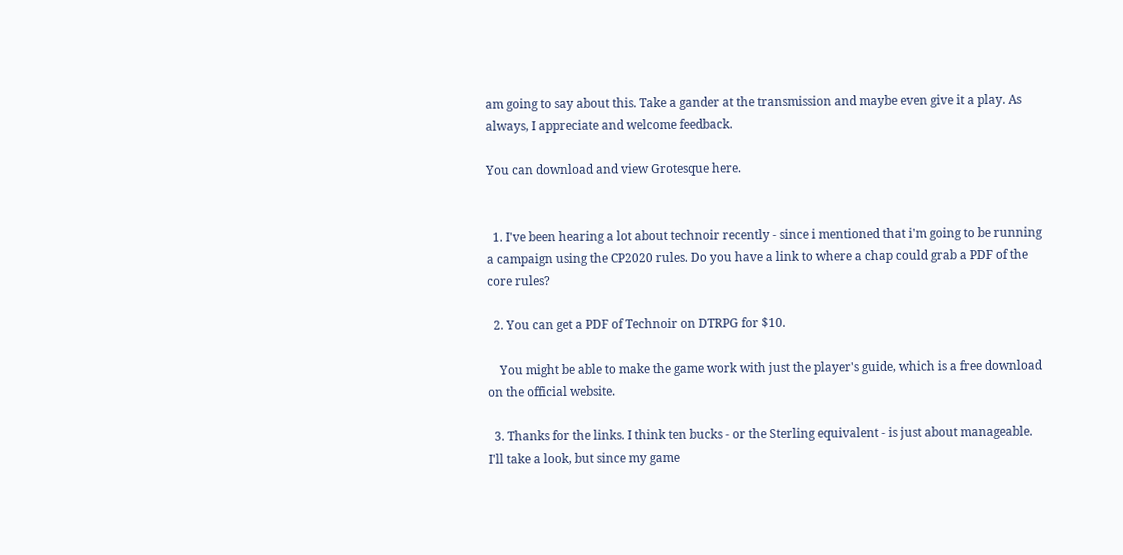am going to say about this. Take a gander at the transmission and maybe even give it a play. As always, I appreciate and welcome feedback.

You can download and view Grotesque here.


  1. I've been hearing a lot about technoir recently - since i mentioned that i'm going to be running a campaign using the CP2020 rules. Do you have a link to where a chap could grab a PDF of the core rules?

  2. You can get a PDF of Technoir on DTRPG for $10.

    You might be able to make the game work with just the player's guide, which is a free download on the official website.

  3. Thanks for the links. I think ten bucks - or the Sterling equivalent - is just about manageable. I'll take a look, but since my game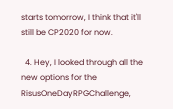starts tomorrow, I think that it'll still be CP2020 for now.

  4. Hey, I looked through all the new options for the RisusOneDayRPGChallenge,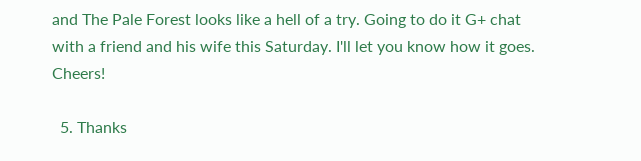and The Pale Forest looks like a hell of a try. Going to do it G+ chat with a friend and his wife this Saturday. I'll let you know how it goes. Cheers!

  5. Thanks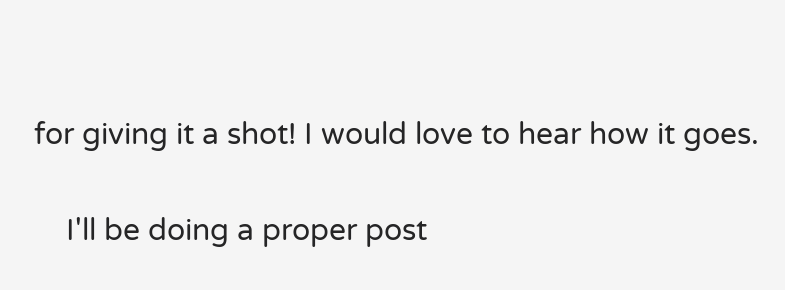for giving it a shot! I would love to hear how it goes.

    I'll be doing a proper post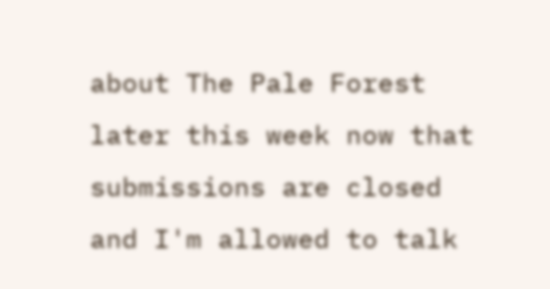about The Pale Forest later this week now that submissions are closed and I'm allowed to talk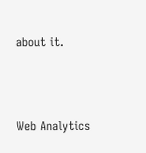about it.



Web Analytics